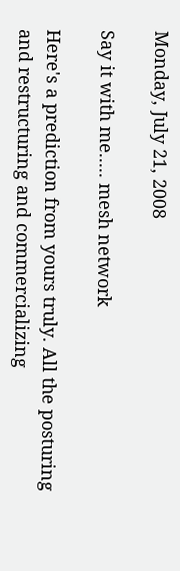Monday, July 21, 2008

Say it with me..... mesh network

Here's a prediction from yours truly. All the posturing and restructuring and commercializing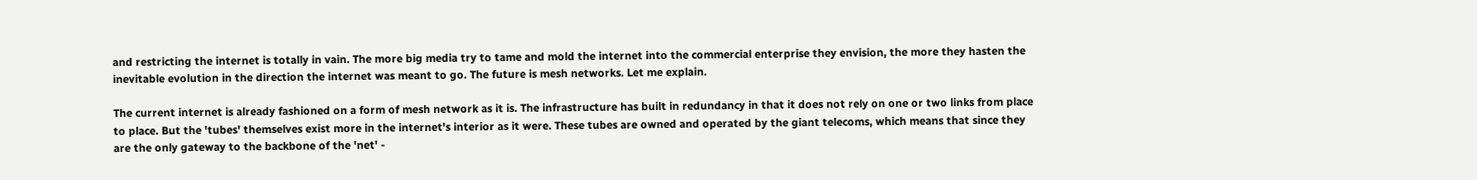and restricting the internet is totally in vain. The more big media try to tame and mold the internet into the commercial enterprise they envision, the more they hasten the inevitable evolution in the direction the internet was meant to go. The future is mesh networks. Let me explain.

The current internet is already fashioned on a form of mesh network as it is. The infrastructure has built in redundancy in that it does not rely on one or two links from place to place. But the 'tubes' themselves exist more in the internet's interior as it were. These tubes are owned and operated by the giant telecoms, which means that since they are the only gateway to the backbone of the 'net' -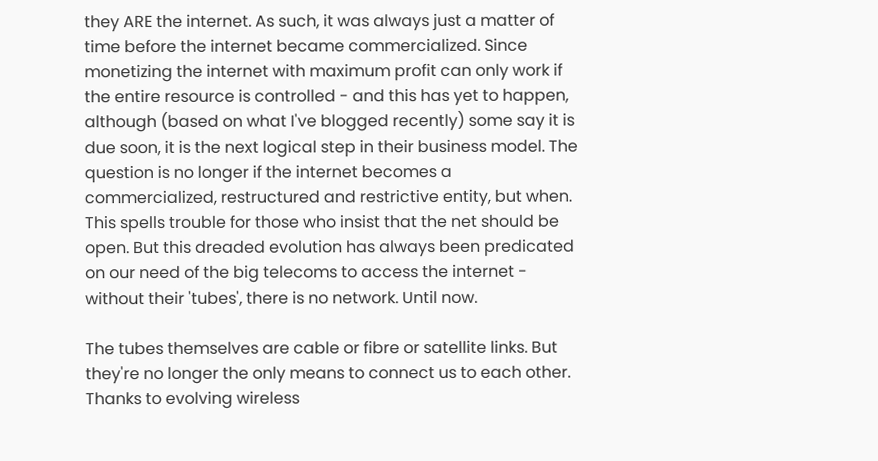they ARE the internet. As such, it was always just a matter of time before the internet became commercialized. Since monetizing the internet with maximum profit can only work if the entire resource is controlled - and this has yet to happen, although (based on what I've blogged recently) some say it is due soon, it is the next logical step in their business model. The question is no longer if the internet becomes a commercialized, restructured and restrictive entity, but when. This spells trouble for those who insist that the net should be open. But this dreaded evolution has always been predicated on our need of the big telecoms to access the internet - without their 'tubes', there is no network. Until now.

The tubes themselves are cable or fibre or satellite links. But they're no longer the only means to connect us to each other. Thanks to evolving wireless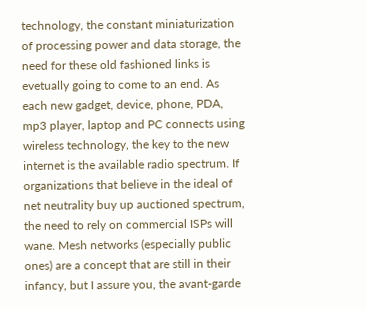technology, the constant miniaturization of processing power and data storage, the need for these old fashioned links is evetually going to come to an end. As each new gadget, device, phone, PDA, mp3 player, laptop and PC connects using wireless technology, the key to the new internet is the available radio spectrum. If organizations that believe in the ideal of net neutrality buy up auctioned spectrum, the need to rely on commercial ISPs will wane. Mesh networks (especially public ones) are a concept that are still in their infancy, but I assure you, the avant-garde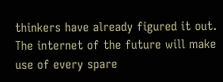thinkers have already figured it out. The internet of the future will make use of every spare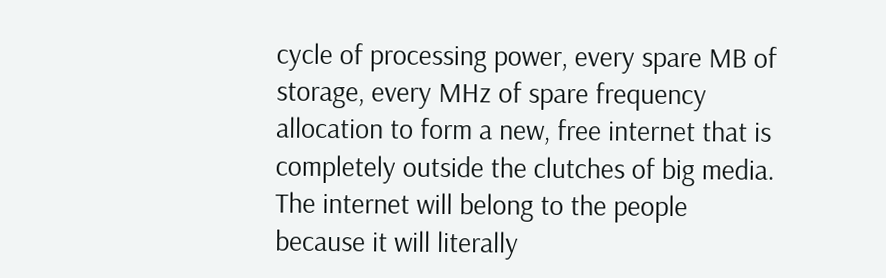cycle of processing power, every spare MB of storage, every MHz of spare frequency allocation to form a new, free internet that is completely outside the clutches of big media. The internet will belong to the people because it will literally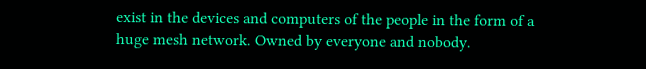exist in the devices and computers of the people in the form of a huge mesh network. Owned by everyone and nobody.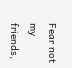Fear not my friends,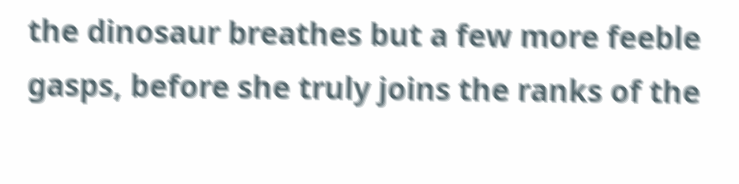the dinosaur breathes but a few more feeble gasps, before she truly joins the ranks of the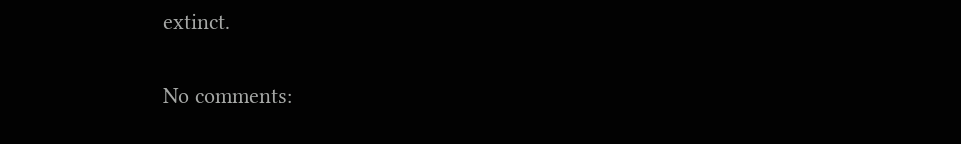extinct.

No comments: